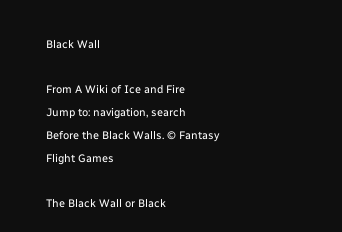Black Wall

From A Wiki of Ice and Fire
Jump to: navigation, search
Before the Black Walls. © Fantasy Flight Games

The Black Wall or Black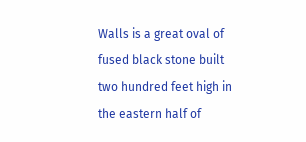Walls is a great oval of fused black stone built two hundred feet high in the eastern half of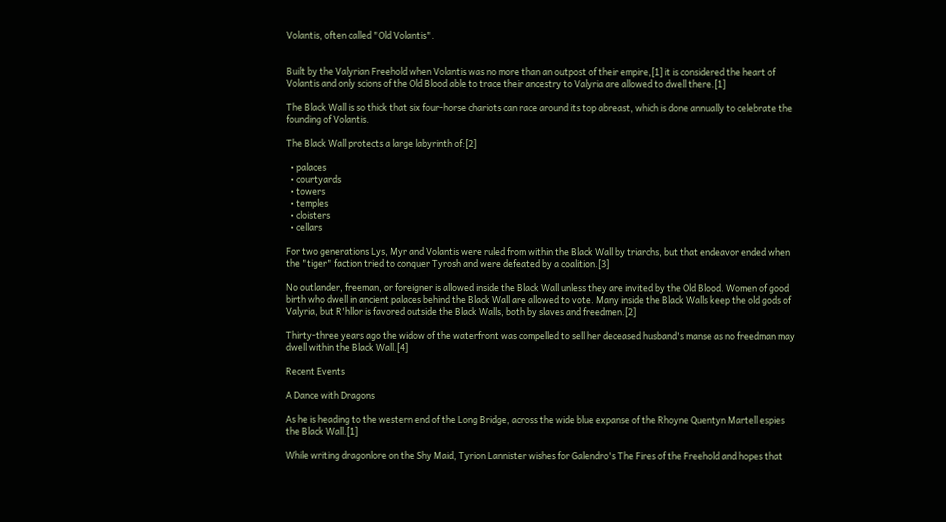Volantis, often called "Old Volantis".


Built by the Valyrian Freehold when Volantis was no more than an outpost of their empire,[1] it is considered the heart of Volantis and only scions of the Old Blood able to trace their ancestry to Valyria are allowed to dwell there.[1]

The Black Wall is so thick that six four-horse chariots can race around its top abreast, which is done annually to celebrate the founding of Volantis.

The Black Wall protects a large labyrinth of:[2]

  • palaces
  • courtyards
  • towers
  • temples
  • cloisters
  • cellars

For two generations Lys, Myr and Volantis were ruled from within the Black Wall by triarchs, but that endeavor ended when the "tiger" faction tried to conquer Tyrosh and were defeated by a coalition.[3]

No outlander, freeman, or foreigner is allowed inside the Black Wall unless they are invited by the Old Blood. Women of good birth who dwell in ancient palaces behind the Black Wall are allowed to vote. Many inside the Black Walls keep the old gods of Valyria, but R'hllor is favored outside the Black Walls, both by slaves and freedmen.[2]

Thirty-three years ago the widow of the waterfront was compelled to sell her deceased husband's manse as no freedman may dwell within the Black Wall.[4]

Recent Events

A Dance with Dragons

As he is heading to the western end of the Long Bridge, across the wide blue expanse of the Rhoyne Quentyn Martell espies the Black Wall.[1]

While writing dragonlore on the Shy Maid, Tyrion Lannister wishes for Galendro's The Fires of the Freehold and hopes that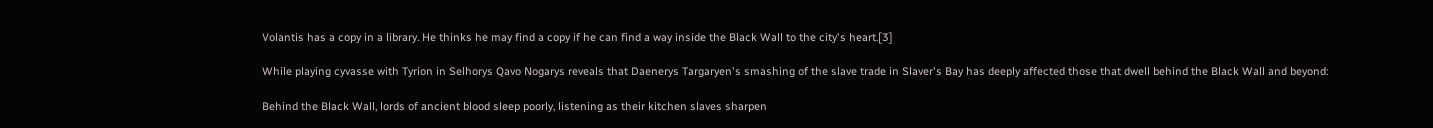Volantis has a copy in a library. He thinks he may find a copy if he can find a way inside the Black Wall to the city's heart.[3]

While playing cyvasse with Tyrion in Selhorys Qavo Nogarys reveals that Daenerys Targaryen's smashing of the slave trade in Slaver's Bay has deeply affected those that dwell behind the Black Wall and beyond:

Behind the Black Wall, lords of ancient blood sleep poorly, listening as their kitchen slaves sharpen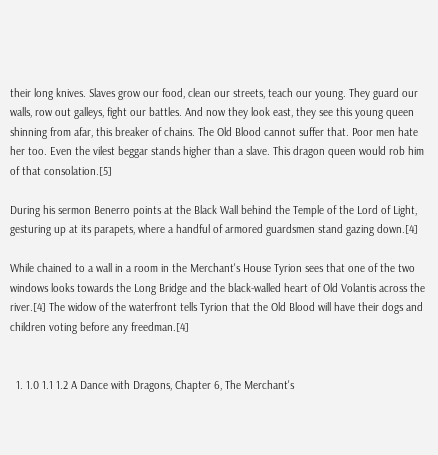their long knives. Slaves grow our food, clean our streets, teach our young. They guard our walls, row out galleys, fight our battles. And now they look east, they see this young queen shinning from afar, this breaker of chains. The Old Blood cannot suffer that. Poor men hate her too. Even the vilest beggar stands higher than a slave. This dragon queen would rob him of that consolation.[5]

During his sermon Benerro points at the Black Wall behind the Temple of the Lord of Light, gesturing up at its parapets, where a handful of armored guardsmen stand gazing down.[4]

While chained to a wall in a room in the Merchant's House Tyrion sees that one of the two windows looks towards the Long Bridge and the black-walled heart of Old Volantis across the river.[4] The widow of the waterfront tells Tyrion that the Old Blood will have their dogs and children voting before any freedman.[4]


  1. 1.0 1.1 1.2 A Dance with Dragons, Chapter 6, The Merchant's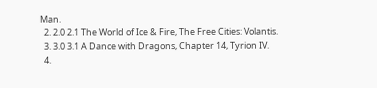Man.
  2. 2.0 2.1 The World of Ice & Fire, The Free Cities: Volantis.
  3. 3.0 3.1 A Dance with Dragons, Chapter 14, Tyrion IV.
  4.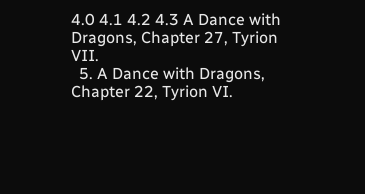4.0 4.1 4.2 4.3 A Dance with Dragons, Chapter 27, Tyrion VII.
  5. A Dance with Dragons, Chapter 22, Tyrion VI.